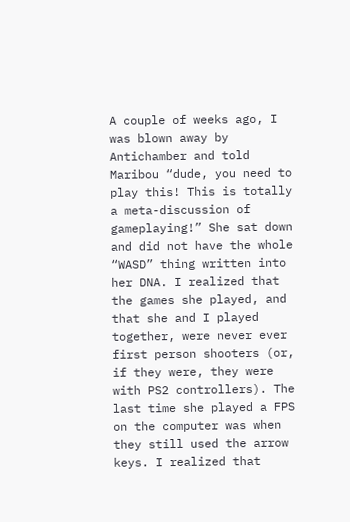A couple of weeks ago, I was blown away by Antichamber and told Maribou “dude, you need to play this! This is totally a meta-discussion of gameplaying!” She sat down and did not have the whole “WASD” thing written into her DNA. I realized that the games she played, and that she and I played together, were never ever first person shooters (or, if they were, they were with PS2 controllers). The last time she played a FPS on the computer was when they still used the arrow keys. I realized that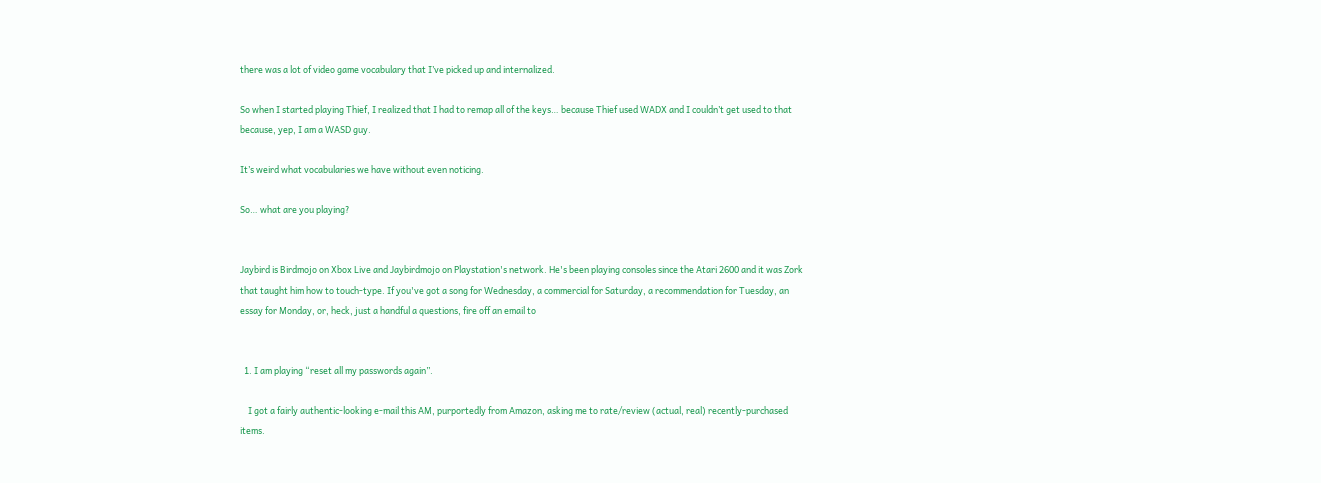there was a lot of video game vocabulary that I’ve picked up and internalized.

So when I started playing Thief, I realized that I had to remap all of the keys… because Thief used WADX and I couldn’t get used to that because, yep, I am a WASD guy.

It’s weird what vocabularies we have without even noticing.

So… what are you playing?


Jaybird is Birdmojo on Xbox Live and Jaybirdmojo on Playstation's network. He's been playing consoles since the Atari 2600 and it was Zork that taught him how to touch-type. If you've got a song for Wednesday, a commercial for Saturday, a recommendation for Tuesday, an essay for Monday, or, heck, just a handful a questions, fire off an email to


  1. I am playing “reset all my passwords again”.

    I got a fairly authentic-looking e-mail this AM, purportedly from Amazon, asking me to rate/review (actual, real) recently-purchased items.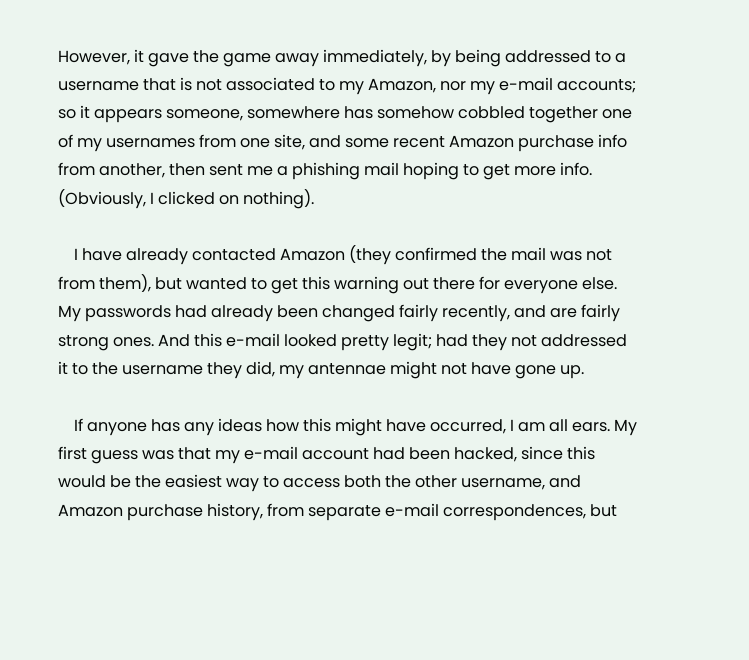However, it gave the game away immediately, by being addressed to a username that is not associated to my Amazon, nor my e-mail accounts; so it appears someone, somewhere has somehow cobbled together one of my usernames from one site, and some recent Amazon purchase info from another, then sent me a phishing mail hoping to get more info. (Obviously, I clicked on nothing).

    I have already contacted Amazon (they confirmed the mail was not from them), but wanted to get this warning out there for everyone else. My passwords had already been changed fairly recently, and are fairly strong ones. And this e-mail looked pretty legit; had they not addressed it to the username they did, my antennae might not have gone up.

    If anyone has any ideas how this might have occurred, I am all ears. My first guess was that my e-mail account had been hacked, since this would be the easiest way to access both the other username, and Amazon purchase history, from separate e-mail correspondences, but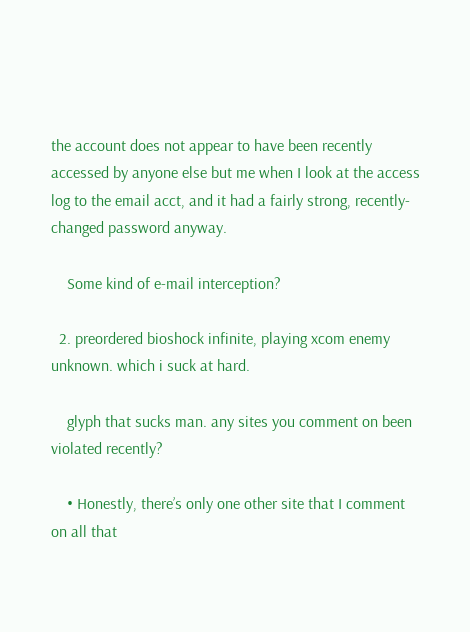the account does not appear to have been recently accessed by anyone else but me when I look at the access log to the email acct, and it had a fairly strong, recently-changed password anyway.

    Some kind of e-mail interception?

  2. preordered bioshock infinite, playing xcom enemy unknown. which i suck at hard.

    glyph that sucks man. any sites you comment on been violated recently?

    • Honestly, there’s only one other site that I comment on all that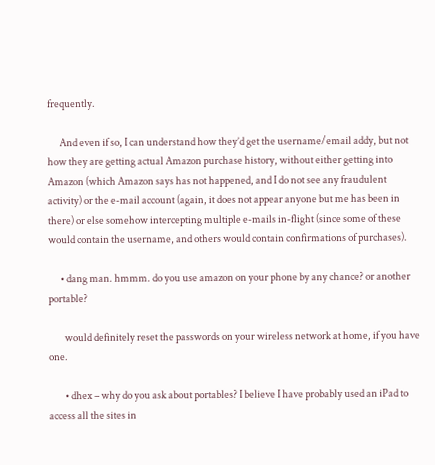frequently.

      And even if so, I can understand how they’d get the username/email addy, but not how they are getting actual Amazon purchase history, without either getting into Amazon (which Amazon says has not happened, and I do not see any fraudulent activity) or the e-mail account (again, it does not appear anyone but me has been in there) or else somehow intercepting multiple e-mails in-flight (since some of these would contain the username, and others would contain confirmations of purchases).

      • dang man. hmmm. do you use amazon on your phone by any chance? or another portable?

        would definitely reset the passwords on your wireless network at home, if you have one.

        • dhex – why do you ask about portables? I believe I have probably used an iPad to access all the sites in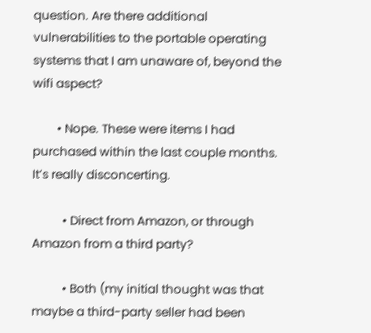question. Are there additional vulnerabilities to the portable operating systems that I am unaware of, beyond the wifi aspect?

        • Nope. These were items I had purchased within the last couple months. It’s really disconcerting.

          • Direct from Amazon, or through Amazon from a third party?

          • Both (my initial thought was that maybe a third-party seller had been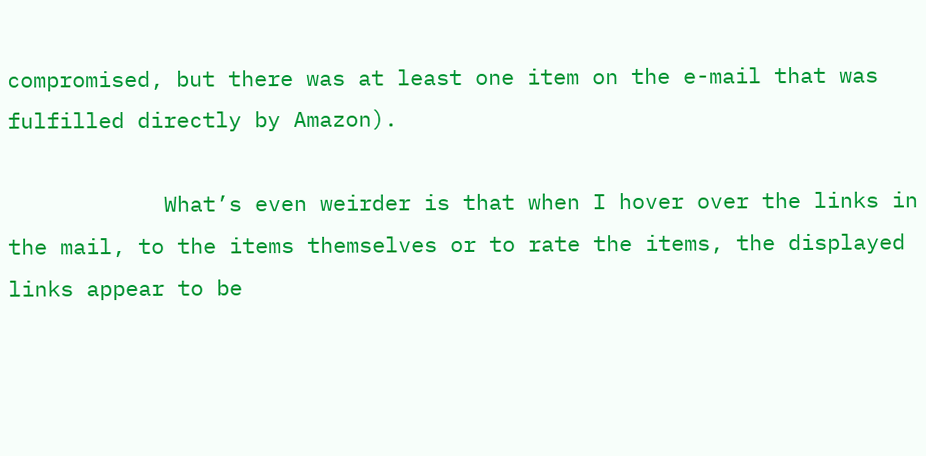compromised, but there was at least one item on the e-mail that was fulfilled directly by Amazon).

            What’s even weirder is that when I hover over the links in the mail, to the items themselves or to rate the items, the displayed links appear to be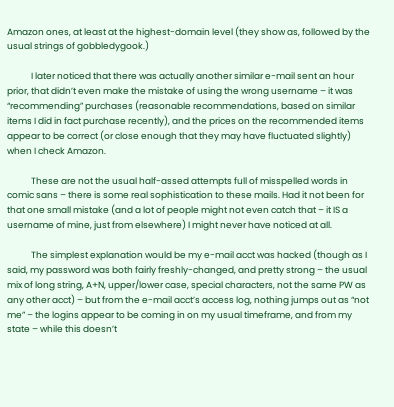Amazon ones, at least at the highest-domain level (they show as, followed by the usual strings of gobbledygook.)

            I later noticed that there was actually another similar e-mail sent an hour prior, that didn’t even make the mistake of using the wrong username – it was “recommending” purchases (reasonable recommendations, based on similar items I did in fact purchase recently), and the prices on the recommended items appear to be correct (or close enough that they may have fluctuated slightly) when I check Amazon.

            These are not the usual half-assed attempts full of misspelled words in comic sans – there is some real sophistication to these mails. Had it not been for that one small mistake (and a lot of people might not even catch that – it IS a username of mine, just from elsewhere) I might never have noticed at all.

            The simplest explanation would be my e-mail acct was hacked (though as I said, my password was both fairly freshly-changed, and pretty strong – the usual mix of long string, A+N, upper/lower case, special characters, not the same PW as any other acct) – but from the e-mail acct’s access log, nothing jumps out as “not me” – the logins appear to be coming in on my usual timeframe, and from my state – while this doesn’t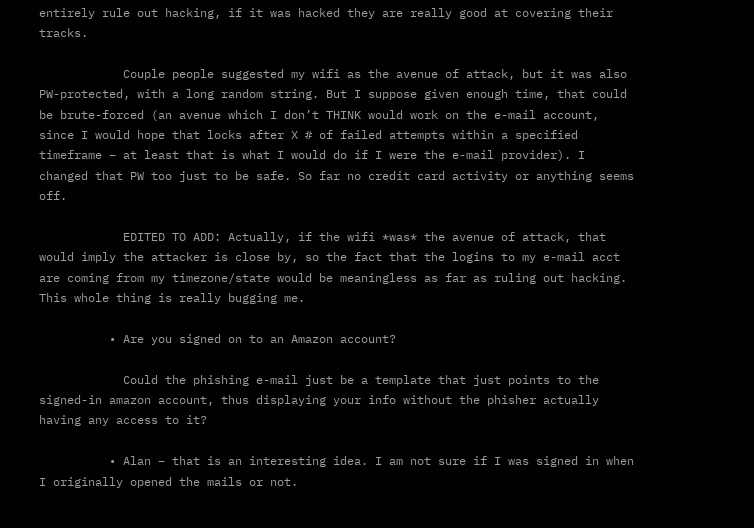entirely rule out hacking, if it was hacked they are really good at covering their tracks.

            Couple people suggested my wifi as the avenue of attack, but it was also PW-protected, with a long random string. But I suppose given enough time, that could be brute-forced (an avenue which I don’t THINK would work on the e-mail account, since I would hope that locks after X # of failed attempts within a specified timeframe – at least that is what I would do if I were the e-mail provider). I changed that PW too just to be safe. So far no credit card activity or anything seems off.

            EDITED TO ADD: Actually, if the wifi *was* the avenue of attack, that would imply the attacker is close by, so the fact that the logins to my e-mail acct are coming from my timezone/state would be meaningless as far as ruling out hacking. This whole thing is really bugging me.

          • Are you signed on to an Amazon account?

            Could the phishing e-mail just be a template that just points to the signed-in amazon account, thus displaying your info without the phisher actually having any access to it?

          • Alan – that is an interesting idea. I am not sure if I was signed in when I originally opened the mails or not.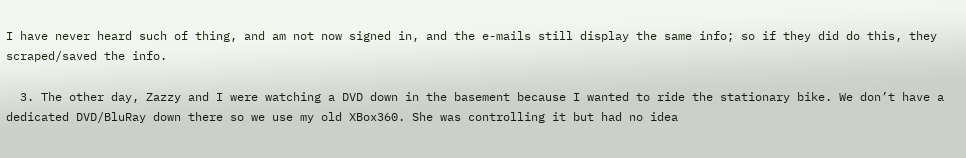I have never heard such of thing, and am not now signed in, and the e-mails still display the same info; so if they did do this, they scraped/saved the info.

  3. The other day, Zazzy and I were watching a DVD down in the basement because I wanted to ride the stationary bike. We don’t have a dedicated DVD/BluRay down there so we use my old XBox360. She was controlling it but had no idea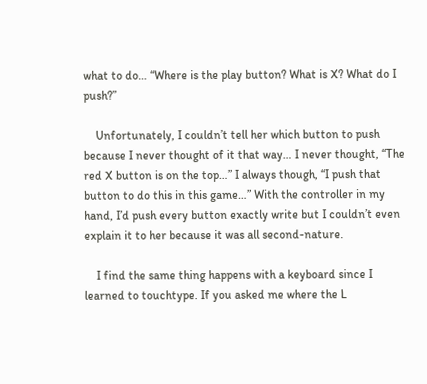what to do… “Where is the play button? What is X? What do I push?”

    Unfortunately, I couldn’t tell her which button to push because I never thought of it that way… I never thought, “The red X button is on the top…” I always though, “I push that button to do this in this game…” With the controller in my hand, I’d push every button exactly write but I couldn’t even explain it to her because it was all second-nature.

    I find the same thing happens with a keyboard since I learned to touchtype. If you asked me where the L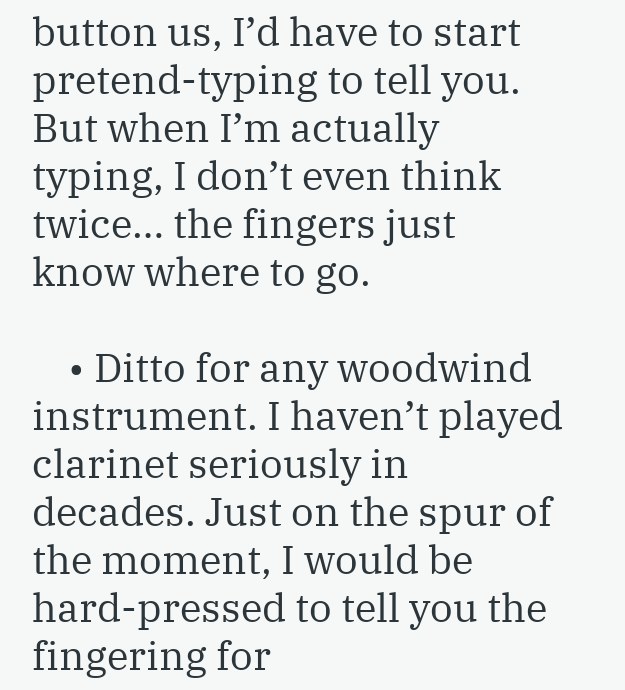button us, I’d have to start pretend-typing to tell you. But when I’m actually typing, I don’t even think twice… the fingers just know where to go.

    • Ditto for any woodwind instrument. I haven’t played clarinet seriously in decades. Just on the spur of the moment, I would be hard-pressed to tell you the fingering for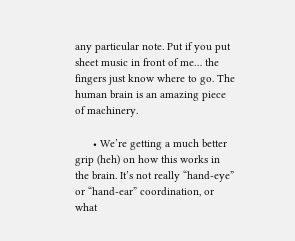any particular note. Put if you put sheet music in front of me… the fingers just know where to go. The human brain is an amazing piece of machinery.

      • We’re getting a much better grip (heh) on how this works in the brain. It’s not really “hand-eye” or “hand-ear” coordination, or what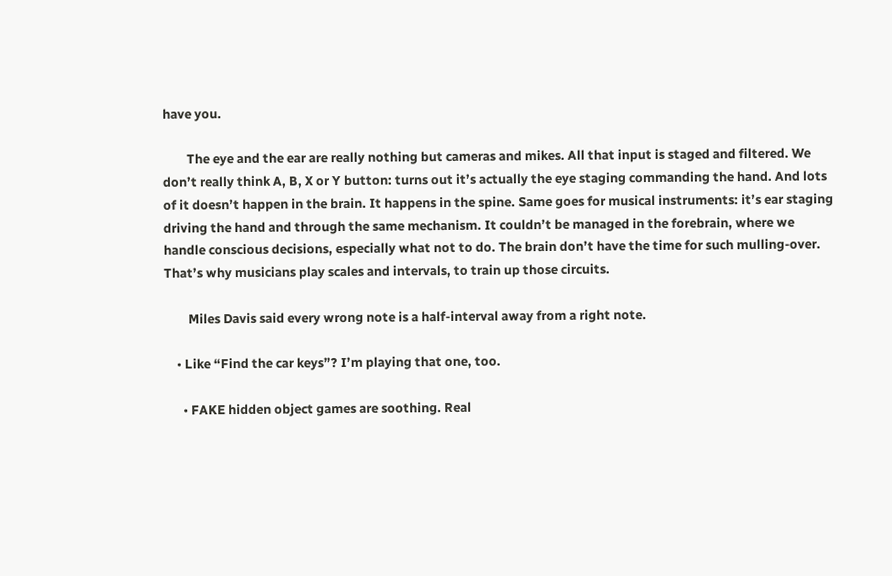have you.

        The eye and the ear are really nothing but cameras and mikes. All that input is staged and filtered. We don’t really think A, B, X or Y button: turns out it’s actually the eye staging commanding the hand. And lots of it doesn’t happen in the brain. It happens in the spine. Same goes for musical instruments: it’s ear staging driving the hand and through the same mechanism. It couldn’t be managed in the forebrain, where we handle conscious decisions, especially what not to do. The brain don’t have the time for such mulling-over. That’s why musicians play scales and intervals, to train up those circuits.

        Miles Davis said every wrong note is a half-interval away from a right note.

    • Like “Find the car keys”? I’m playing that one, too.

      • FAKE hidden object games are soothing. Real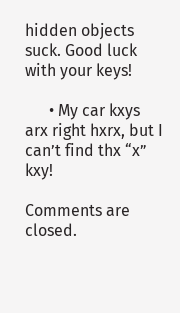hidden objects suck. Good luck with your keys!

      • My car kxys arx right hxrx, but I can’t find thx “x” kxy!

Comments are closed.